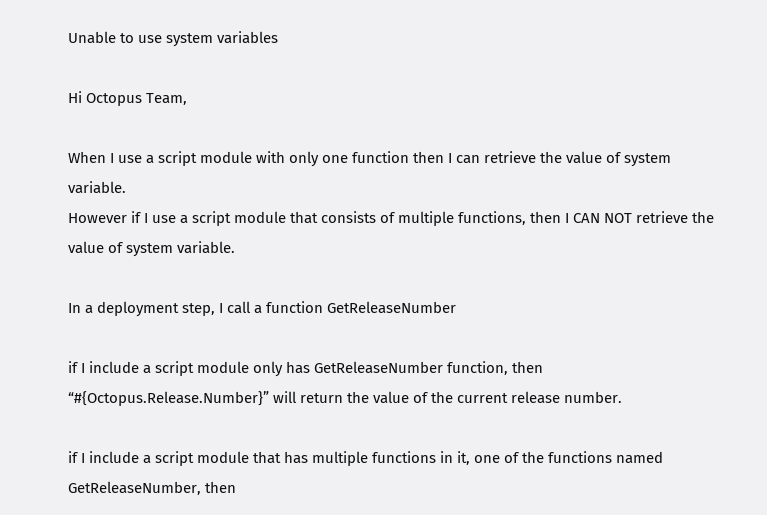Unable to use system variables

Hi Octopus Team,

When I use a script module with only one function then I can retrieve the value of system variable.
However if I use a script module that consists of multiple functions, then I CAN NOT retrieve the value of system variable.

In a deployment step, I call a function GetReleaseNumber

if I include a script module only has GetReleaseNumber function, then “#{Octopus.Release.Number}” will return the value of the current release number.

if I include a script module that has multiple functions in it, one of the functions named GetReleaseNumber, then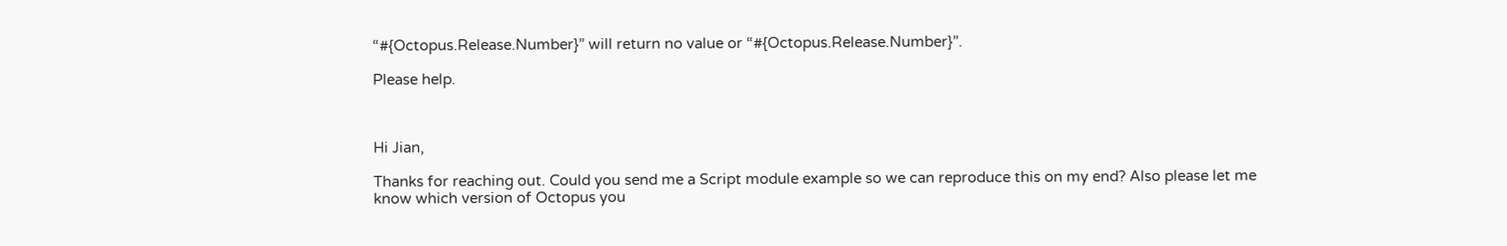“#{Octopus.Release.Number}” will return no value or “#{Octopus.Release.Number}”.

Please help.



Hi Jian,

Thanks for reaching out. Could you send me a Script module example so we can reproduce this on my end? Also please let me know which version of Octopus you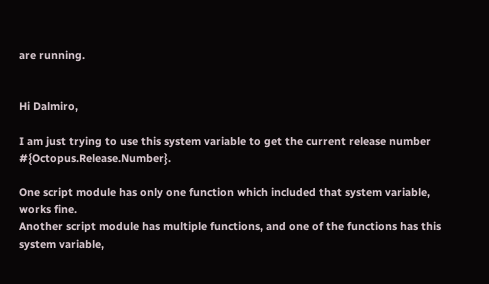are running.


Hi Dalmiro,

I am just trying to use this system variable to get the current release number #{Octopus.Release.Number}.

One script module has only one function which included that system variable, works fine.
Another script module has multiple functions, and one of the functions has this system variable,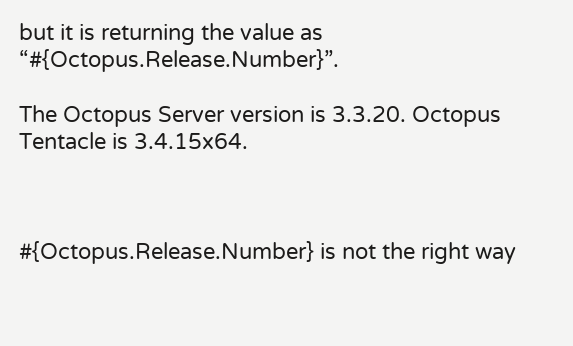but it is returning the value as “#{Octopus.Release.Number}”.

The Octopus Server version is 3.3.20. Octopus Tentacle is 3.4.15x64.



#{Octopus.Release.Number} is not the right way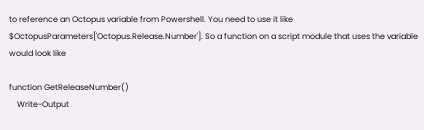to reference an Octopus variable from Powershell. You need to use it like $OctopusParameters['Octopus.Release.Number']. So a function on a script module that uses the variable would look like

function GetReleaseNumber()
    Write-Output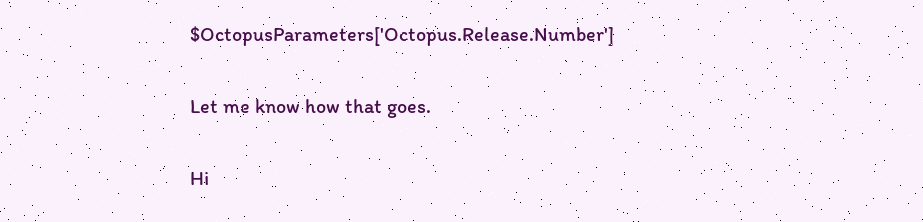$OctopusParameters['Octopus.Release.Number']

Let me know how that goes.

Hi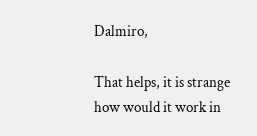Dalmiro,

That helps, it is strange how would it work in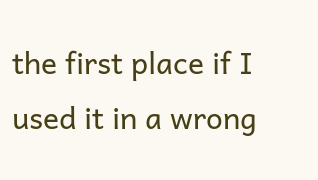the first place if I used it in a wrong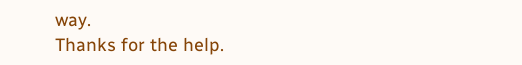way.
Thanks for the help.